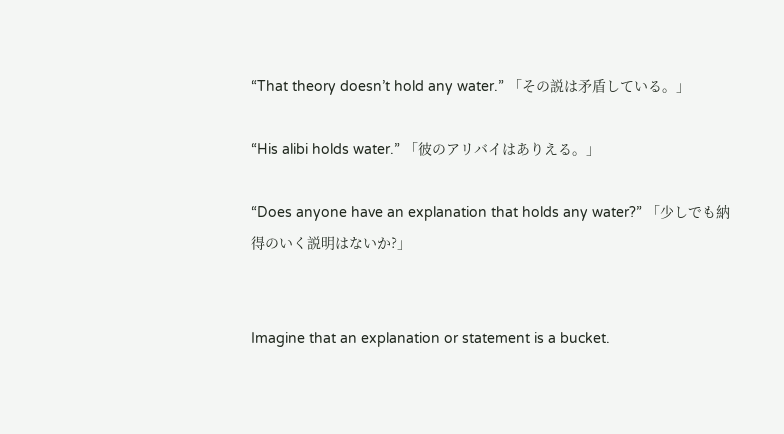“That theory doesn’t hold any water.” 「その説は矛盾している。」

“His alibi holds water.” 「彼のアリバイはありえる。」

“Does anyone have an explanation that holds any water?” 「少しでも納得のいく説明はないか?」


Imagine that an explanation or statement is a bucket.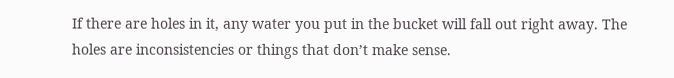If there are holes in it, any water you put in the bucket will fall out right away. The holes are inconsistencies or things that don’t make sense.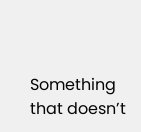Something that doesn’t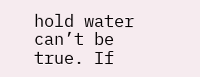hold water can’t be true. If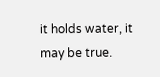it holds water, it may be true.